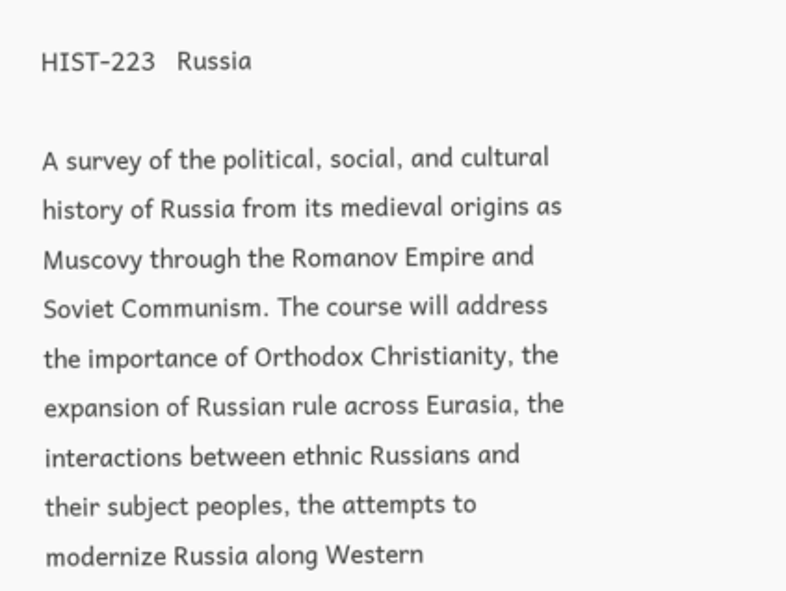HIST-223   Russia

A survey of the political, social, and cultural history of Russia from its medieval origins as Muscovy through the Romanov Empire and Soviet Communism. The course will address the importance of Orthodox Christianity, the expansion of Russian rule across Eurasia, the interactions between ethnic Russians and their subject peoples, the attempts to modernize Russia along Western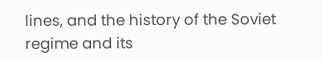lines, and the history of the Soviet regime and its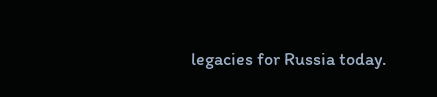legacies for Russia today.